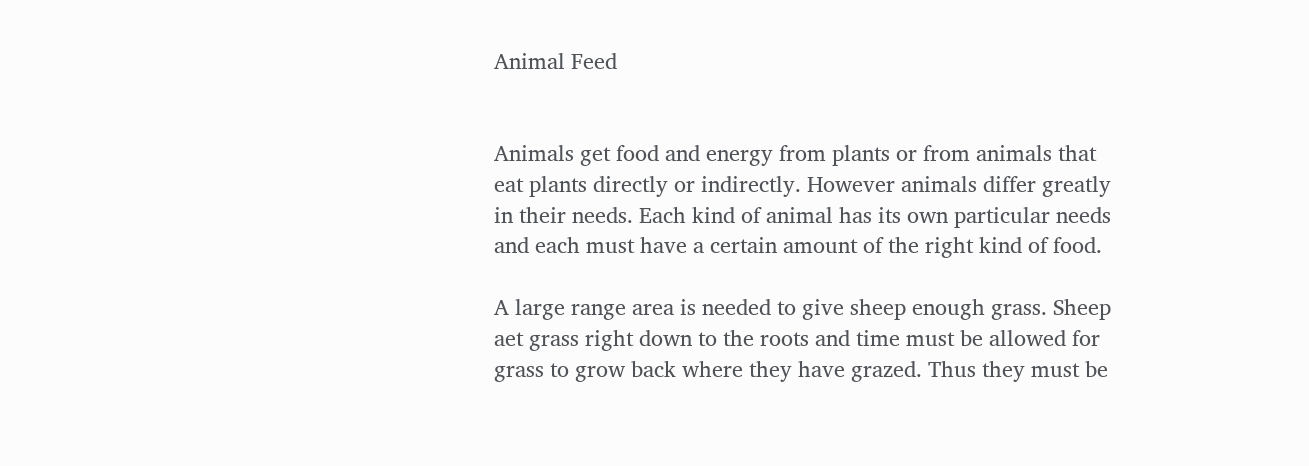Animal Feed


Animals get food and energy from plants or from animals that eat plants directly or indirectly. However animals differ greatly in their needs. Each kind of animal has its own particular needs and each must have a certain amount of the right kind of food.

A large range area is needed to give sheep enough grass. Sheep aet grass right down to the roots and time must be allowed for grass to grow back where they have grazed. Thus they must be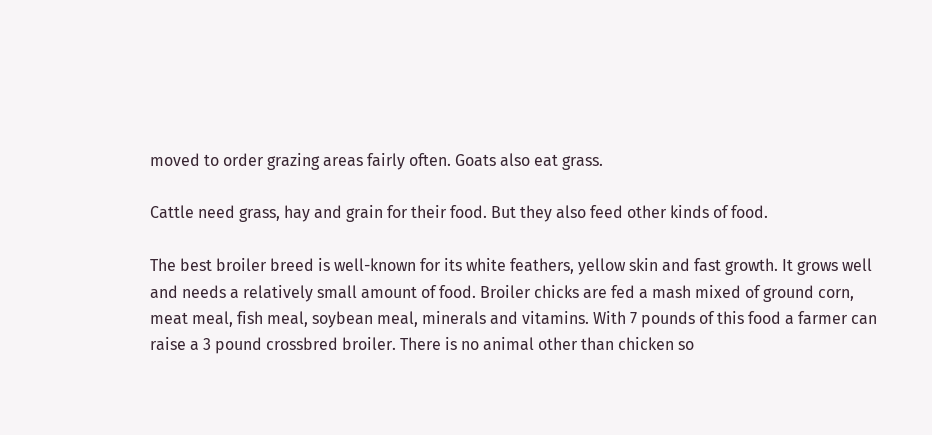moved to order grazing areas fairly often. Goats also eat grass.

Cattle need grass, hay and grain for their food. But they also feed other kinds of food.

The best broiler breed is well-known for its white feathers, yellow skin and fast growth. It grows well and needs a relatively small amount of food. Broiler chicks are fed a mash mixed of ground corn, meat meal, fish meal, soybean meal, minerals and vitamins. With 7 pounds of this food a farmer can raise a 3 pound crossbred broiler. There is no animal other than chicken so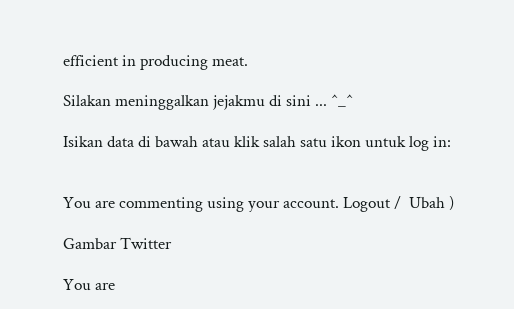efficient in producing meat.

Silakan meninggalkan jejakmu di sini ... ^_^

Isikan data di bawah atau klik salah satu ikon untuk log in:


You are commenting using your account. Logout /  Ubah )

Gambar Twitter

You are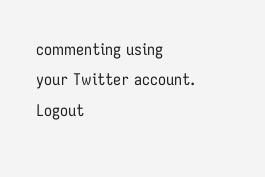commenting using your Twitter account. Logout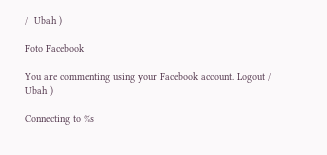/  Ubah )

Foto Facebook

You are commenting using your Facebook account. Logout /  Ubah )

Connecting to %s